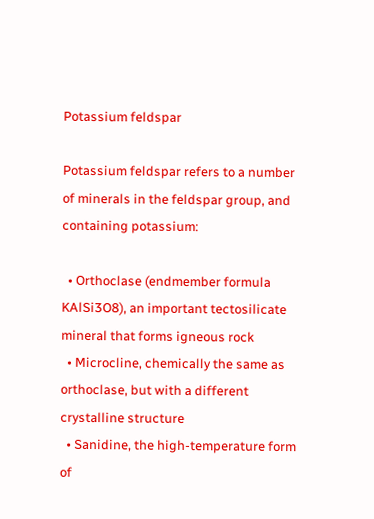Potassium feldspar

Potassium feldspar refers to a number of minerals in the feldspar group, and containing potassium:

  • Orthoclase (endmember formula KAlSi3O8), an important tectosilicate mineral that forms igneous rock
  • Microcline, chemically the same as orthoclase, but with a different crystalline structure
  • Sanidine, the high-temperature form of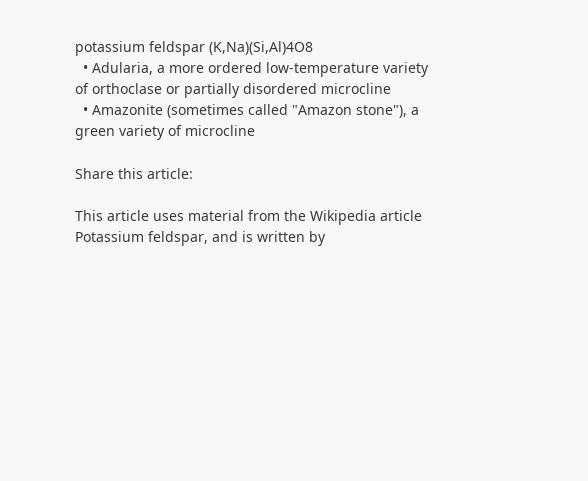potassium feldspar (K,Na)(Si,Al)4O8
  • Adularia, a more ordered low-temperature variety of orthoclase or partially disordered microcline
  • Amazonite (sometimes called "Amazon stone"), a green variety of microcline

Share this article:

This article uses material from the Wikipedia article Potassium feldspar, and is written by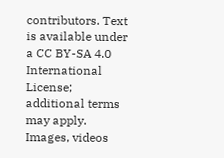contributors. Text is available under a CC BY-SA 4.0 International License; additional terms may apply. Images, videos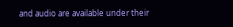and audio are available under their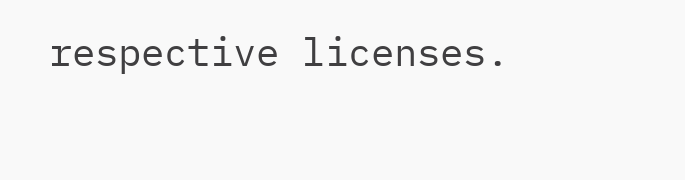respective licenses.